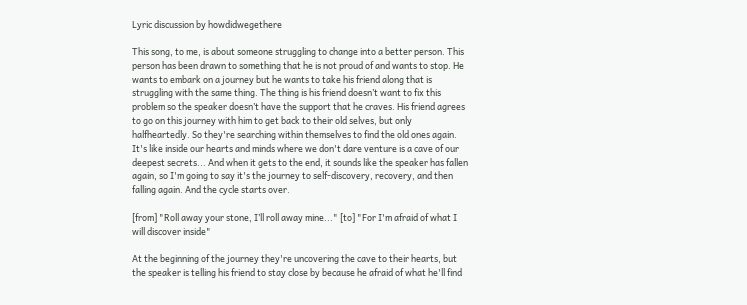Lyric discussion by howdidwegethere

This song, to me, is about someone struggling to change into a better person. This person has been drawn to something that he is not proud of and wants to stop. He wants to embark on a journey but he wants to take his friend along that is struggling with the same thing. The thing is his friend doesn’t want to fix this problem so the speaker doesn’t have the support that he craves. His friend agrees to go on this journey with him to get back to their old selves, but only halfheartedly. So they're searching within themselves to find the old ones again. It's like inside our hearts and minds where we don't dare venture is a cave of our deepest secrets... And when it gets to the end, it sounds like the speaker has fallen again, so I'm going to say it's the journey to self-discovery, recovery, and then falling again. And the cycle starts over.

[from] "Roll away your stone, I’ll roll away mine..." [to] "For I'm afraid of what I will discover inside"

At the beginning of the journey they're uncovering the cave to their hearts, but the speaker is telling his friend to stay close by because he afraid of what he'll find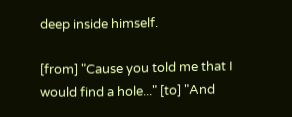deep inside himself.

[from] "Cause you told me that I would find a hole..." [to] "And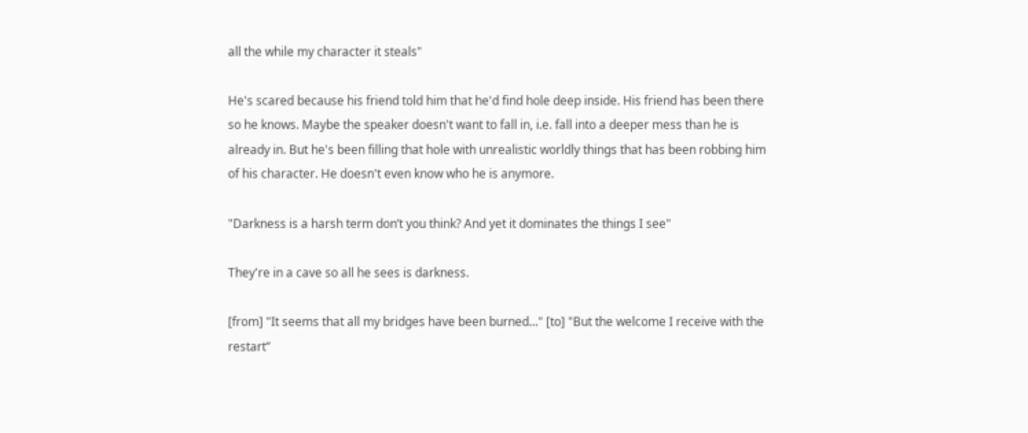all the while my character it steals"

He's scared because his friend told him that he'd find hole deep inside. His friend has been there so he knows. Maybe the speaker doesn't want to fall in, i.e. fall into a deeper mess than he is already in. But he's been filling that hole with unrealistic worldly things that has been robbing him of his character. He doesn't even know who he is anymore.

"Darkness is a harsh term don’t you think? And yet it dominates the things I see"

They're in a cave so all he sees is darkness.

[from] "It seems that all my bridges have been burned..." [to] "But the welcome I receive with the restart”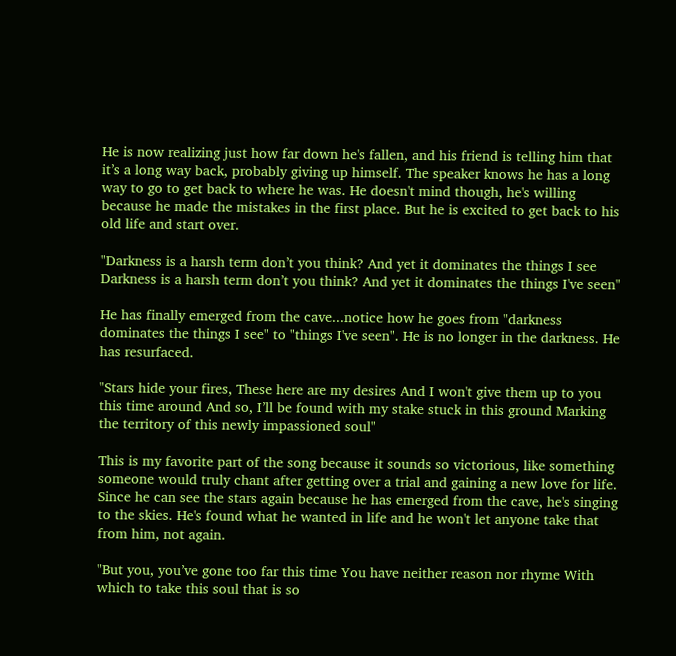He is now realizing just how far down he's fallen, and his friend is telling him that it’s a long way back, probably giving up himself. The speaker knows he has a long way to go to get back to where he was. He doesn't mind though, he's willing because he made the mistakes in the first place. But he is excited to get back to his old life and start over.

"Darkness is a harsh term don’t you think? And yet it dominates the things I see Darkness is a harsh term don’t you think? And yet it dominates the things I've seen"

He has finally emerged from the cave...notice how he goes from "darkness dominates the things I see" to "things I've seen". He is no longer in the darkness. He has resurfaced.

"Stars hide your fires, These here are my desires And I won't give them up to you this time around And so, I’ll be found with my stake stuck in this ground Marking the territory of this newly impassioned soul"

This is my favorite part of the song because it sounds so victorious, like something someone would truly chant after getting over a trial and gaining a new love for life. Since he can see the stars again because he has emerged from the cave, he's singing to the skies. He's found what he wanted in life and he won't let anyone take that from him, not again.

"But you, you’ve gone too far this time You have neither reason nor rhyme With which to take this soul that is so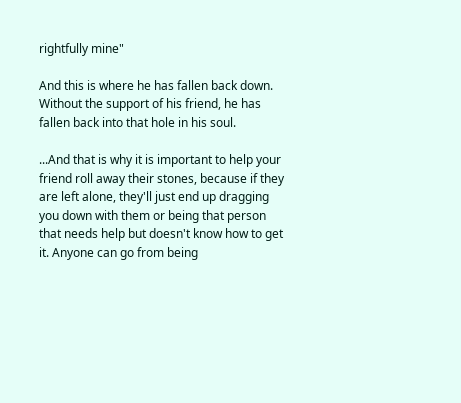rightfully mine"

And this is where he has fallen back down. Without the support of his friend, he has fallen back into that hole in his soul.

...And that is why it is important to help your friend roll away their stones, because if they are left alone, they'll just end up dragging you down with them or being that person that needs help but doesn't know how to get it. Anyone can go from being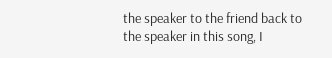the speaker to the friend back to the speaker in this song, I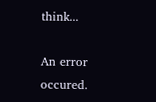think...

An error occured.